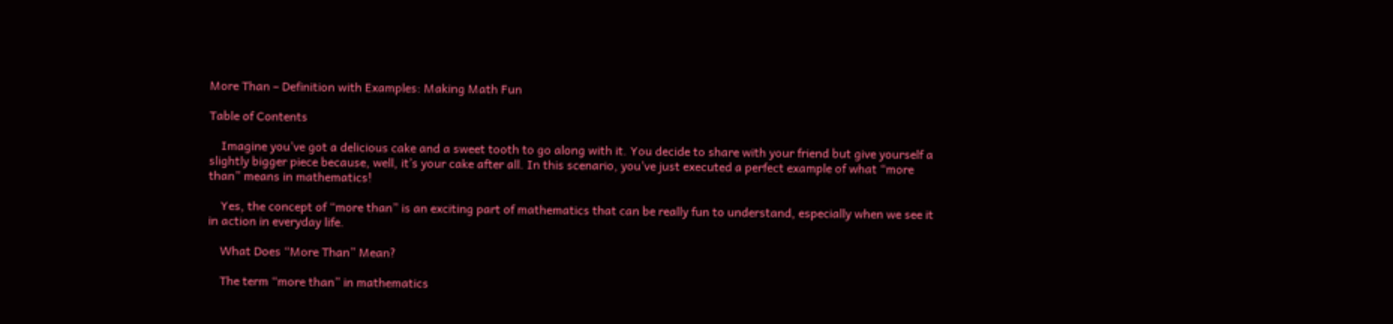More Than – Definition with Examples: Making Math Fun

Table of Contents

    Imagine you’ve got a delicious cake and a sweet tooth to go along with it. You decide to share with your friend but give yourself a slightly bigger piece because, well, it’s your cake after all. In this scenario, you’ve just executed a perfect example of what “more than” means in mathematics!

    Yes, the concept of “more than” is an exciting part of mathematics that can be really fun to understand, especially when we see it in action in everyday life.

    What Does “More Than” Mean?

    The term “more than” in mathematics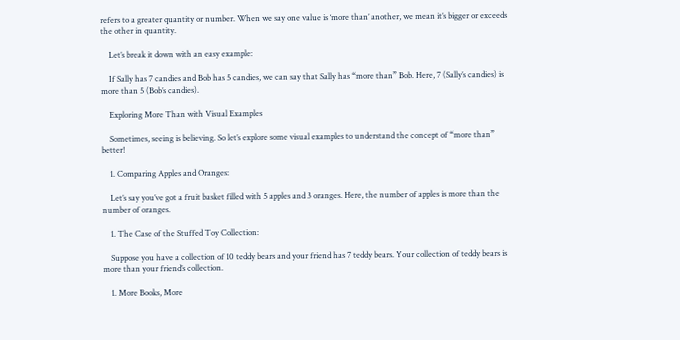refers to a greater quantity or number. When we say one value is ‘more than’ another, we mean it’s bigger or exceeds the other in quantity.

    Let’s break it down with an easy example:

    If Sally has 7 candies and Bob has 5 candies, we can say that Sally has “more than” Bob. Here, 7 (Sally’s candies) is more than 5 (Bob’s candies).

    Exploring More Than with Visual Examples

    Sometimes, seeing is believing. So let’s explore some visual examples to understand the concept of “more than” better!

    1. Comparing Apples and Oranges:

    Let’s say you’ve got a fruit basket filled with 5 apples and 3 oranges. Here, the number of apples is more than the number of oranges.

    1. The Case of the Stuffed Toy Collection:

    Suppose you have a collection of 10 teddy bears and your friend has 7 teddy bears. Your collection of teddy bears is more than your friend’s collection.

    1. More Books, More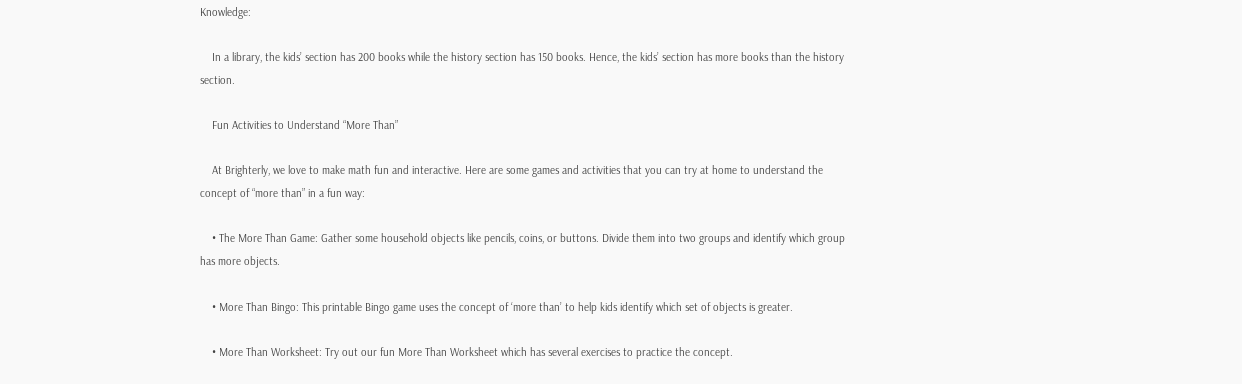Knowledge:

    In a library, the kids’ section has 200 books while the history section has 150 books. Hence, the kids’ section has more books than the history section.

    Fun Activities to Understand “More Than”

    At Brighterly, we love to make math fun and interactive. Here are some games and activities that you can try at home to understand the concept of “more than” in a fun way:

    • The More Than Game: Gather some household objects like pencils, coins, or buttons. Divide them into two groups and identify which group has more objects.

    • More Than Bingo: This printable Bingo game uses the concept of ‘more than’ to help kids identify which set of objects is greater.

    • More Than Worksheet: Try out our fun More Than Worksheet which has several exercises to practice the concept.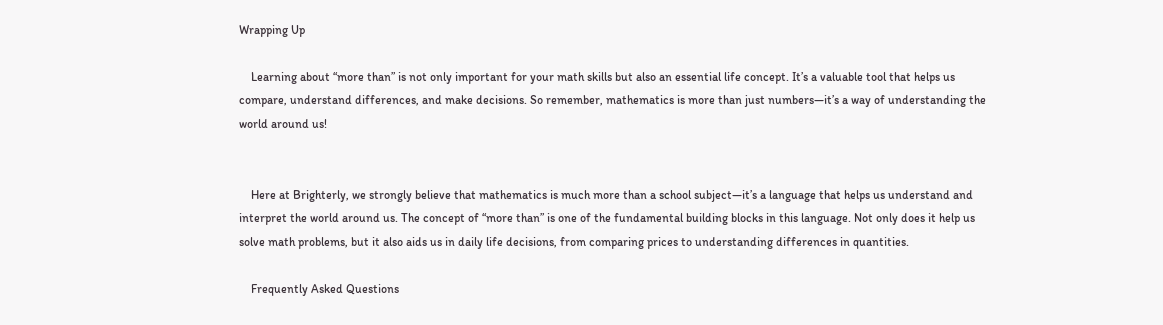Wrapping Up

    Learning about “more than” is not only important for your math skills but also an essential life concept. It’s a valuable tool that helps us compare, understand differences, and make decisions. So remember, mathematics is more than just numbers—it’s a way of understanding the world around us!


    Here at Brighterly, we strongly believe that mathematics is much more than a school subject—it’s a language that helps us understand and interpret the world around us. The concept of “more than” is one of the fundamental building blocks in this language. Not only does it help us solve math problems, but it also aids us in daily life decisions, from comparing prices to understanding differences in quantities.

    Frequently Asked Questions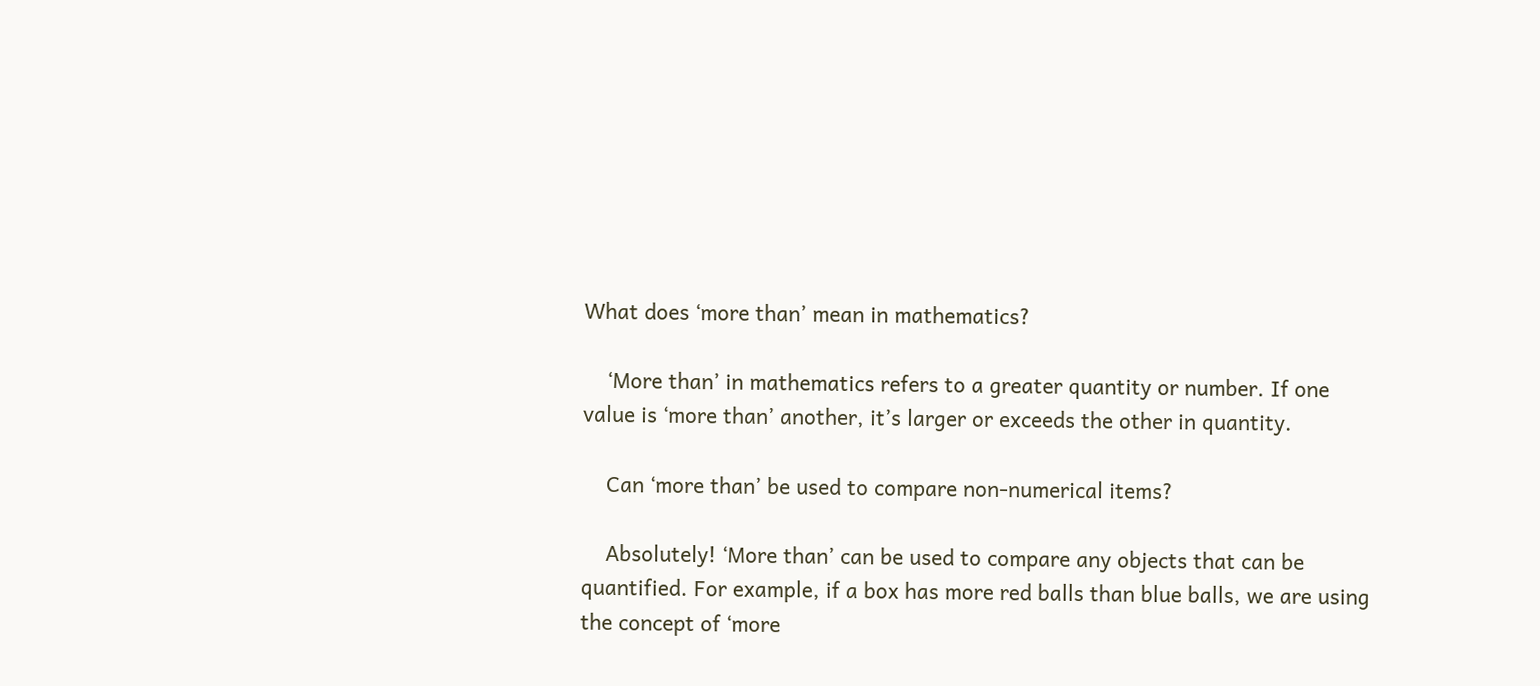What does ‘more than’ mean in mathematics?

    ‘More than’ in mathematics refers to a greater quantity or number. If one value is ‘more than’ another, it’s larger or exceeds the other in quantity.

    Can ‘more than’ be used to compare non-numerical items?

    Absolutely! ‘More than’ can be used to compare any objects that can be quantified. For example, if a box has more red balls than blue balls, we are using the concept of ‘more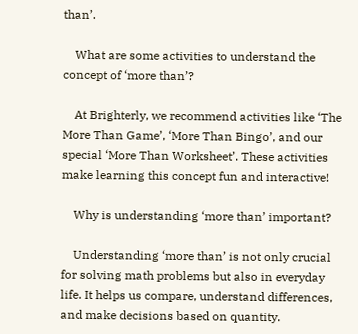than’.

    What are some activities to understand the concept of ‘more than’?

    At Brighterly, we recommend activities like ‘The More Than Game’, ‘More Than Bingo’, and our special ‘More Than Worksheet’. These activities make learning this concept fun and interactive!

    Why is understanding ‘more than’ important?

    Understanding ‘more than’ is not only crucial for solving math problems but also in everyday life. It helps us compare, understand differences, and make decisions based on quantity.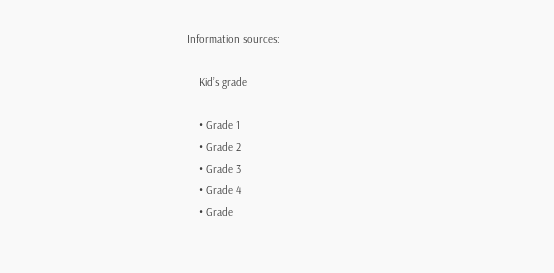Information sources:

    Kid’s grade

    • Grade 1
    • Grade 2
    • Grade 3
    • Grade 4
    • Grade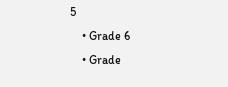5
    • Grade 6
    • Grade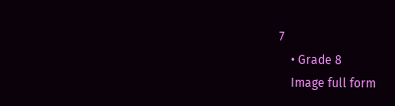7
    • Grade 8
    Image full form